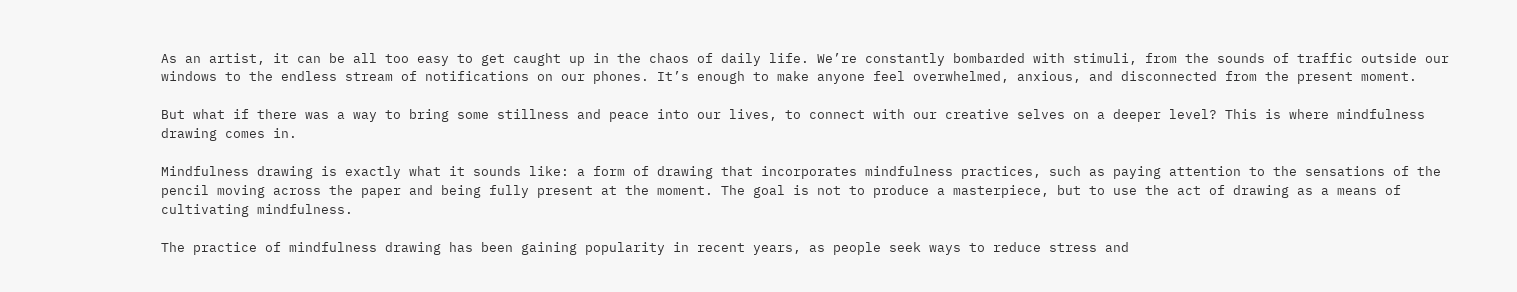As an artist, it can be all too easy to get caught up in the chaos of daily life. We’re constantly bombarded with stimuli, from the sounds of traffic outside our windows to the endless stream of notifications on our phones. It’s enough to make anyone feel overwhelmed, anxious, and disconnected from the present moment.

But what if there was a way to bring some stillness and peace into our lives, to connect with our creative selves on a deeper level? This is where mindfulness drawing comes in.

Mindfulness drawing is exactly what it sounds like: a form of drawing that incorporates mindfulness practices, such as paying attention to the sensations of the pencil moving across the paper and being fully present at the moment. The goal is not to produce a masterpiece, but to use the act of drawing as a means of cultivating mindfulness.

The practice of mindfulness drawing has been gaining popularity in recent years, as people seek ways to reduce stress and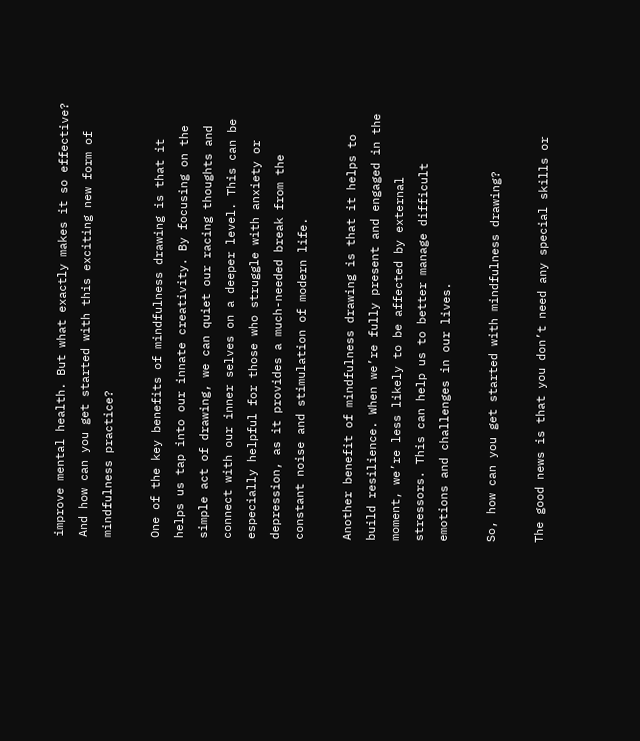improve mental health. But what exactly makes it so effective? And how can you get started with this exciting new form of mindfulness practice?

One of the key benefits of mindfulness drawing is that it helps us tap into our innate creativity. By focusing on the simple act of drawing, we can quiet our racing thoughts and connect with our inner selves on a deeper level. This can be especially helpful for those who struggle with anxiety or depression, as it provides a much-needed break from the constant noise and stimulation of modern life.

Another benefit of mindfulness drawing is that it helps to build resilience. When we’re fully present and engaged in the moment, we’re less likely to be affected by external stressors. This can help us to better manage difficult emotions and challenges in our lives.

So, how can you get started with mindfulness drawing?

The good news is that you don’t need any special skills or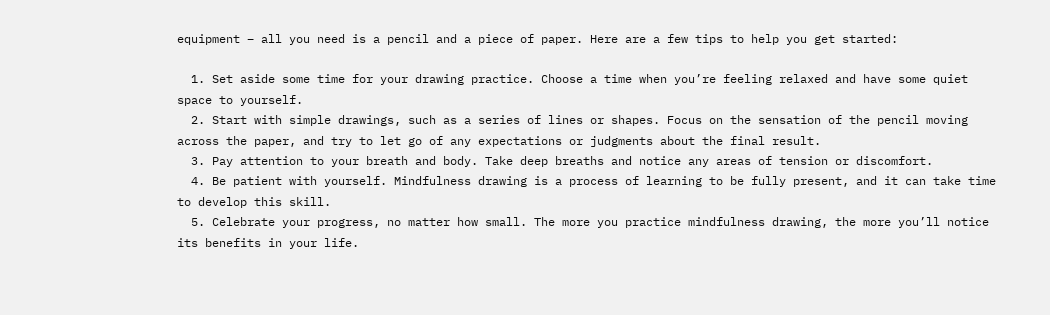equipment – all you need is a pencil and a piece of paper. Here are a few tips to help you get started:

  1. Set aside some time for your drawing practice. Choose a time when you’re feeling relaxed and have some quiet space to yourself.
  2. Start with simple drawings, such as a series of lines or shapes. Focus on the sensation of the pencil moving across the paper, and try to let go of any expectations or judgments about the final result.
  3. Pay attention to your breath and body. Take deep breaths and notice any areas of tension or discomfort.
  4. Be patient with yourself. Mindfulness drawing is a process of learning to be fully present, and it can take time to develop this skill.
  5. Celebrate your progress, no matter how small. The more you practice mindfulness drawing, the more you’ll notice its benefits in your life.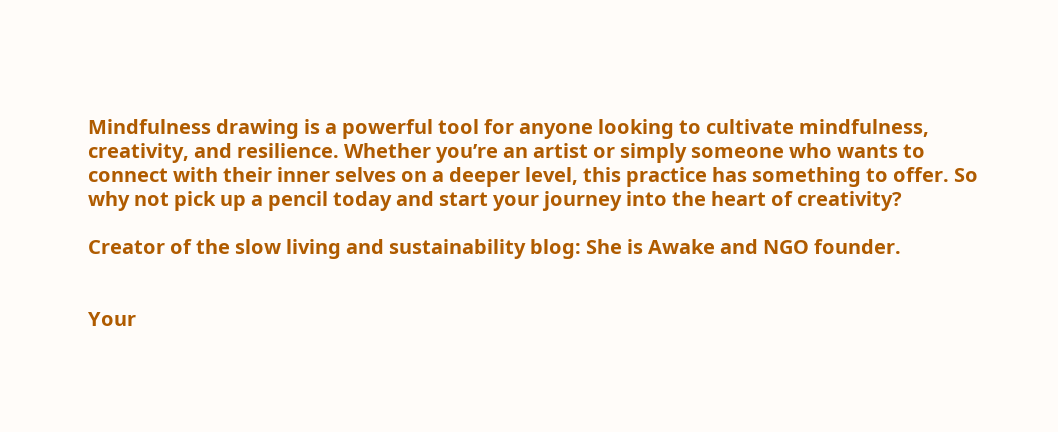Mindfulness drawing is a powerful tool for anyone looking to cultivate mindfulness, creativity, and resilience. Whether you’re an artist or simply someone who wants to connect with their inner selves on a deeper level, this practice has something to offer. So why not pick up a pencil today and start your journey into the heart of creativity?

Creator of the slow living and sustainability blog: She is Awake and NGO founder.


Your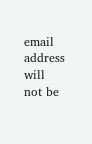email address will not be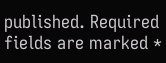published. Required fields are marked *